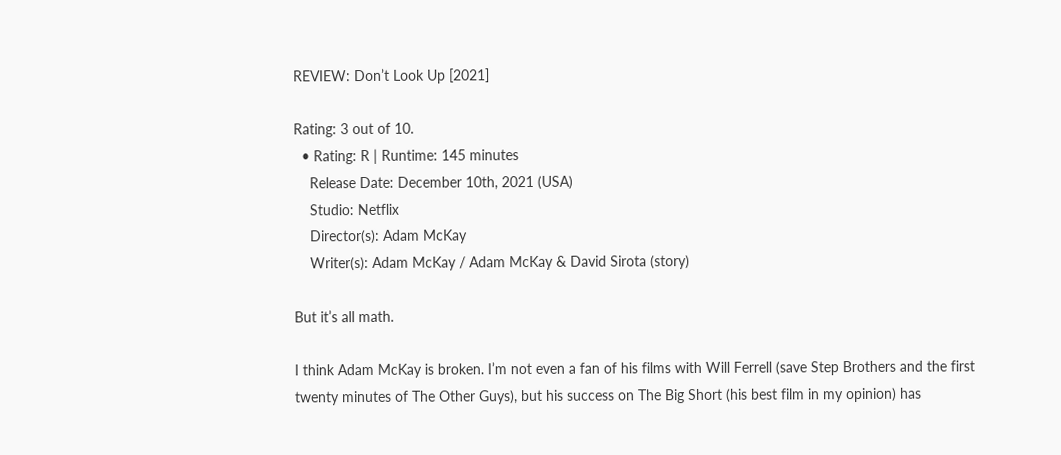REVIEW: Don’t Look Up [2021]

Rating: 3 out of 10.
  • Rating: R | Runtime: 145 minutes
    Release Date: December 10th, 2021 (USA)
    Studio: Netflix
    Director(s): Adam McKay
    Writer(s): Adam McKay / Adam McKay & David Sirota (story)

But it’s all math.

I think Adam McKay is broken. I’m not even a fan of his films with Will Ferrell (save Step Brothers and the first twenty minutes of The Other Guys), but his success on The Big Short (his best film in my opinion) has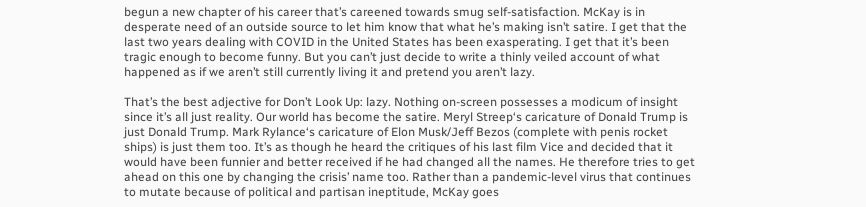begun a new chapter of his career that’s careened towards smug self-satisfaction. McKay is in desperate need of an outside source to let him know that what he’s making isn’t satire. I get that the last two years dealing with COVID in the United States has been exasperating. I get that it’s been tragic enough to become funny. But you can’t just decide to write a thinly veiled account of what happened as if we aren’t still currently living it and pretend you aren’t lazy.

That’s the best adjective for Don’t Look Up: lazy. Nothing on-screen possesses a modicum of insight since it’s all just reality. Our world has become the satire. Meryl Streep‘s caricature of Donald Trump is just Donald Trump. Mark Rylance‘s caricature of Elon Musk/Jeff Bezos (complete with penis rocket ships) is just them too. It’s as though he heard the critiques of his last film Vice and decided that it would have been funnier and better received if he had changed all the names. He therefore tries to get ahead on this one by changing the crisis’ name too. Rather than a pandemic-level virus that continues to mutate because of political and partisan ineptitude, McKay goes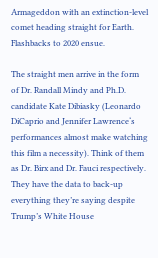Armageddon with an extinction-level comet heading straight for Earth. Flashbacks to 2020 ensue.

The straight men arrive in the form of Dr. Randall Mindy and Ph.D. candidate Kate Dibiasky (Leonardo DiCaprio and Jennifer Lawrence‘s performances almost make watching this film a necessity). Think of them as Dr. Birx and Dr. Fauci respectively. They have the data to back-up everything they’re saying despite Trump’s White House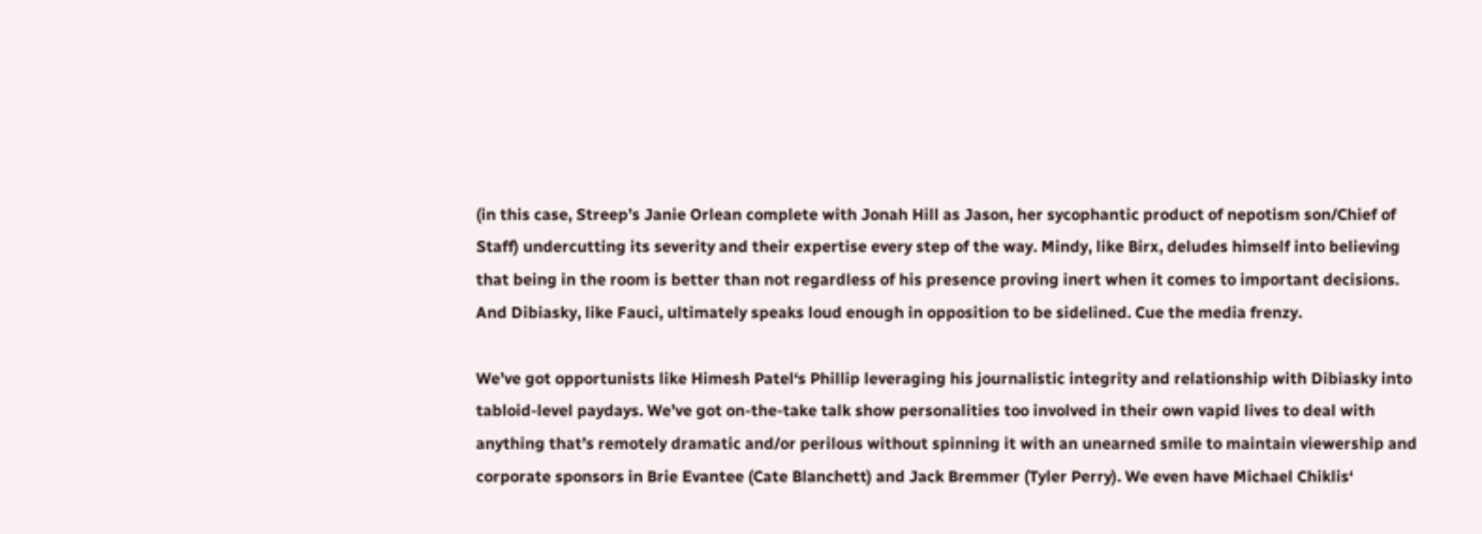(in this case, Streep’s Janie Orlean complete with Jonah Hill as Jason, her sycophantic product of nepotism son/Chief of Staff) undercutting its severity and their expertise every step of the way. Mindy, like Birx, deludes himself into believing that being in the room is better than not regardless of his presence proving inert when it comes to important decisions. And Dibiasky, like Fauci, ultimately speaks loud enough in opposition to be sidelined. Cue the media frenzy.

We’ve got opportunists like Himesh Patel‘s Phillip leveraging his journalistic integrity and relationship with Dibiasky into tabloid-level paydays. We’ve got on-the-take talk show personalities too involved in their own vapid lives to deal with anything that’s remotely dramatic and/or perilous without spinning it with an unearned smile to maintain viewership and corporate sponsors in Brie Evantee (Cate Blanchett) and Jack Bremmer (Tyler Perry). We even have Michael Chiklis‘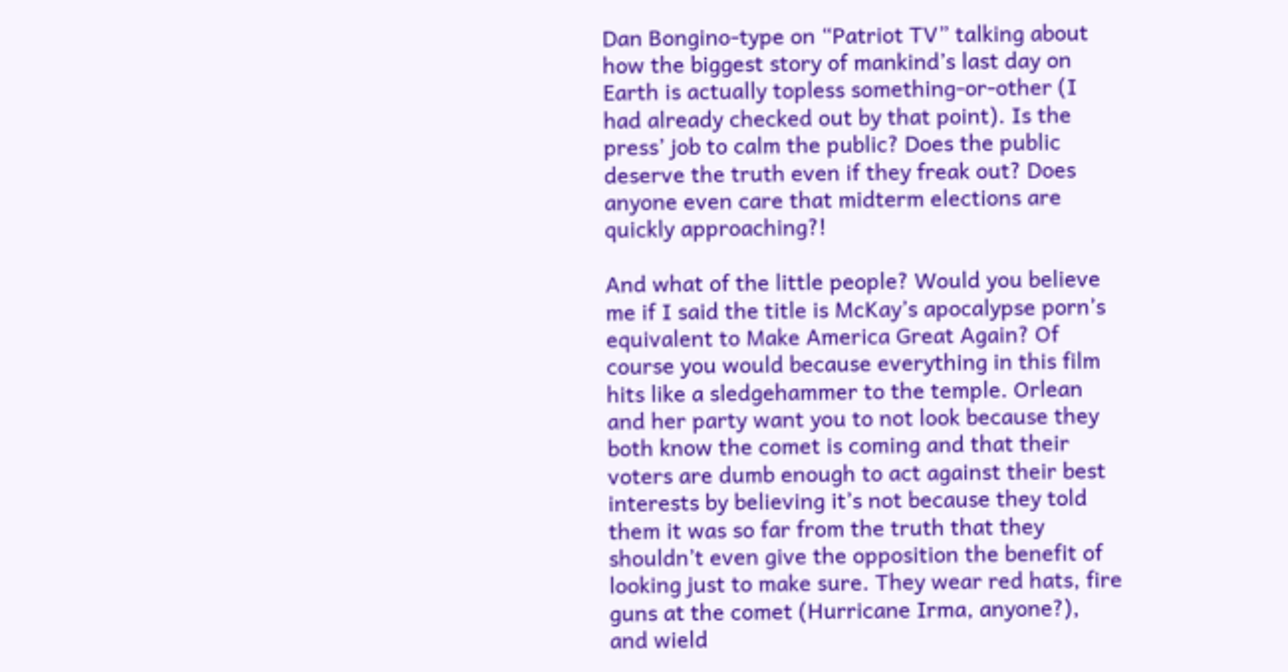Dan Bongino-type on “Patriot TV” talking about how the biggest story of mankind’s last day on Earth is actually topless something-or-other (I had already checked out by that point). Is the press’ job to calm the public? Does the public deserve the truth even if they freak out? Does anyone even care that midterm elections are quickly approaching?!

And what of the little people? Would you believe me if I said the title is McKay’s apocalypse porn’s equivalent to Make America Great Again? Of course you would because everything in this film hits like a sledgehammer to the temple. Orlean and her party want you to not look because they both know the comet is coming and that their voters are dumb enough to act against their best interests by believing it’s not because they told them it was so far from the truth that they shouldn’t even give the opposition the benefit of looking just to make sure. They wear red hats, fire guns at the comet (Hurricane Irma, anyone?), and wield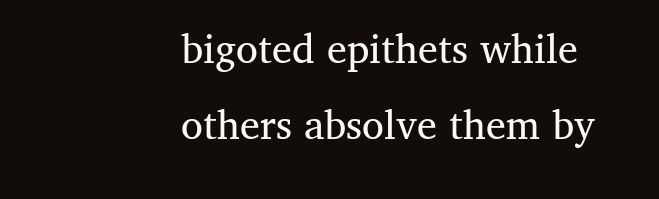bigoted epithets while others absolve them by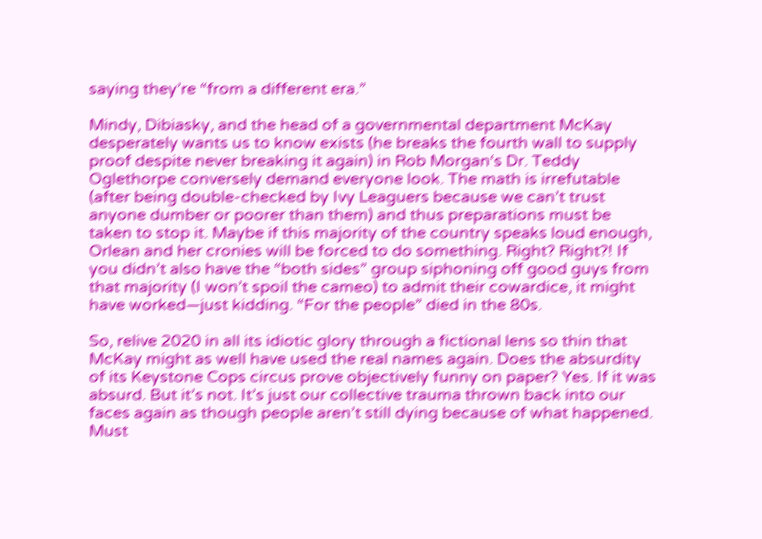saying they’re “from a different era.”

Mindy, Dibiasky, and the head of a governmental department McKay desperately wants us to know exists (he breaks the fourth wall to supply proof despite never breaking it again) in Rob Morgan‘s Dr. Teddy Oglethorpe conversely demand everyone look. The math is irrefutable (after being double-checked by Ivy Leaguers because we can’t trust anyone dumber or poorer than them) and thus preparations must be taken to stop it. Maybe if this majority of the country speaks loud enough, Orlean and her cronies will be forced to do something. Right? Right?! If you didn’t also have the “both sides” group siphoning off good guys from that majority (I won’t spoil the cameo) to admit their cowardice, it might have worked—just kidding. “For the people” died in the 80s.

So, relive 2020 in all its idiotic glory through a fictional lens so thin that McKay might as well have used the real names again. Does the absurdity of its Keystone Cops circus prove objectively funny on paper? Yes. If it was absurd. But it’s not. It’s just our collective trauma thrown back into our faces again as though people aren’t still dying because of what happened. Must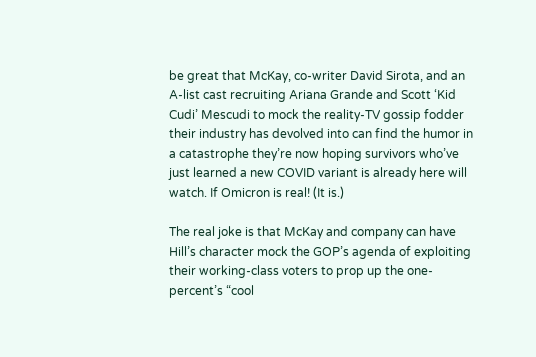be great that McKay, co-writer David Sirota, and an A-list cast recruiting Ariana Grande and Scott ‘Kid Cudi’ Mescudi to mock the reality-TV gossip fodder their industry has devolved into can find the humor in a catastrophe they’re now hoping survivors who’ve just learned a new COVID variant is already here will watch. If Omicron is real! (It is.)

The real joke is that McKay and company can have Hill’s character mock the GOP’s agenda of exploiting their working-class voters to prop up the one-percent’s “cool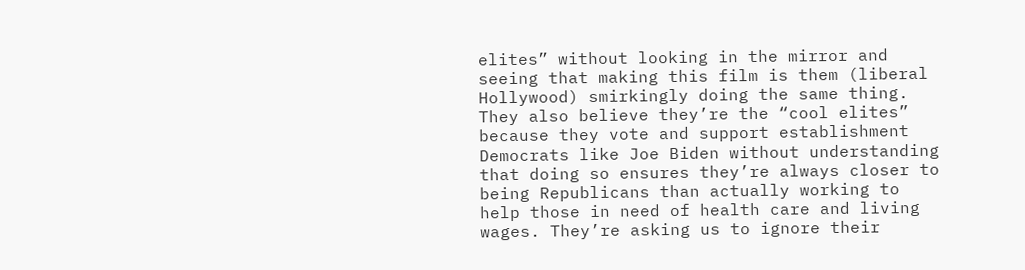elites” without looking in the mirror and seeing that making this film is them (liberal Hollywood) smirkingly doing the same thing. They also believe they’re the “cool elites” because they vote and support establishment Democrats like Joe Biden without understanding that doing so ensures they’re always closer to being Republicans than actually working to help those in need of health care and living wages. They’re asking us to ignore their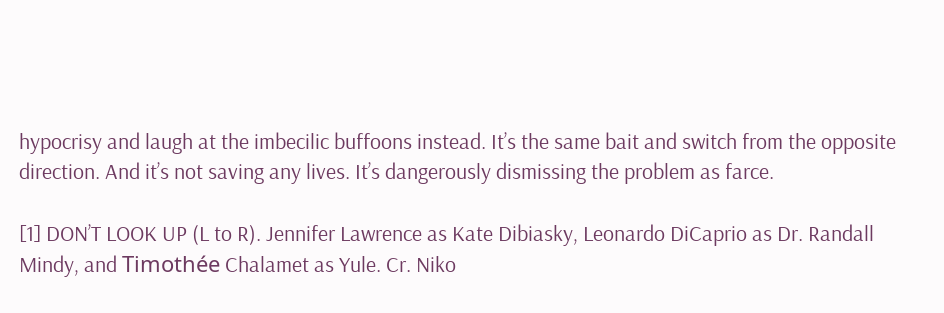hypocrisy and laugh at the imbecilic buffoons instead. It’s the same bait and switch from the opposite direction. And it’s not saving any lives. It’s dangerously dismissing the problem as farce.

[1] DON’T LOOK UP (L to R). Jennifer Lawrence as Kate Dibiasky, Leonardo DiCaprio as Dr. Randall Mindy, and Timothée Chalamet as Yule. Cr. Niko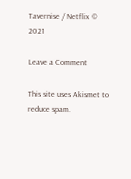Tavernise / Netflix © 2021

Leave a Comment

This site uses Akismet to reduce spam.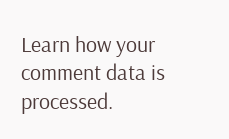Learn how your comment data is processed.